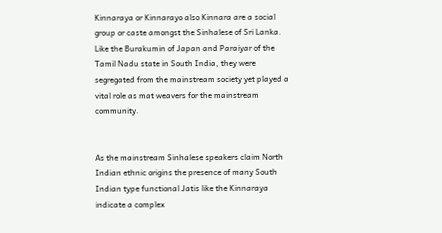Kinnaraya or Kinnarayo also Kinnara are a social group or caste amongst the Sinhalese of Sri Lanka. Like the Burakumin of Japan and Paraiyar of the Tamil Nadu state in South India, they were segregated from the mainstream society yet played a vital role as mat weavers for the mainstream community.


As the mainstream Sinhalese speakers claim North Indian ethnic origins the presence of many South Indian type functional Jatis like the Kinnaraya indicate a complex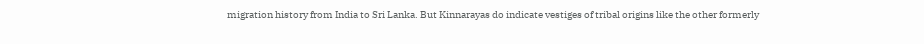migration history from India to Sri Lanka. But Kinnarayas do indicate vestiges of tribal origins like the other formerly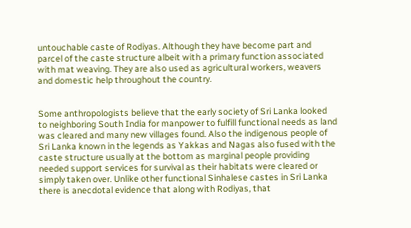untouchable caste of Rodiyas. Although they have become part and parcel of the caste structure albeit with a primary function associated with mat weaving. They are also used as agricultural workers, weavers and domestic help throughout the country.


Some anthropologists believe that the early society of Sri Lanka looked to neighboring South India for manpower to fulfill functional needs as land was cleared and many new villages found. Also the indigenous people of Sri Lanka known in the legends as Yakkas and Nagas also fused with the caste structure usually at the bottom as marginal people providing needed support services for survival as their habitats were cleared or simply taken over. Unlike other functional Sinhalese castes in Sri Lanka there is anecdotal evidence that along with Rodiyas, that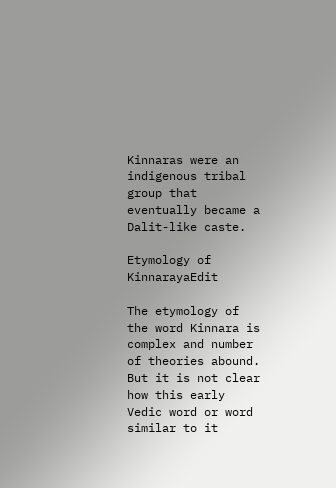Kinnaras were an indigenous tribal group that eventually became a Dalit-like caste.

Etymology of KinnarayaEdit

The etymology of the word Kinnara is complex and number of theories abound. But it is not clear how this early Vedic word or word similar to it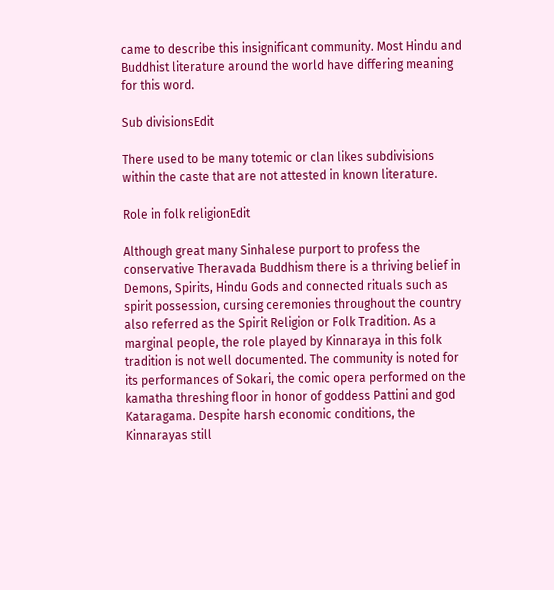came to describe this insignificant community. Most Hindu and Buddhist literature around the world have differing meaning for this word.

Sub divisionsEdit

There used to be many totemic or clan likes subdivisions within the caste that are not attested in known literature.

Role in folk religionEdit

Although great many Sinhalese purport to profess the conservative Theravada Buddhism there is a thriving belief in Demons, Spirits, Hindu Gods and connected rituals such as spirit possession, cursing ceremonies throughout the country also referred as the Spirit Religion or Folk Tradition. As a marginal people, the role played by Kinnaraya in this folk tradition is not well documented. The community is noted for its performances of Sokari, the comic opera performed on the kamatha threshing floor in honor of goddess Pattini and god Kataragama. Despite harsh economic conditions, the Kinnarayas still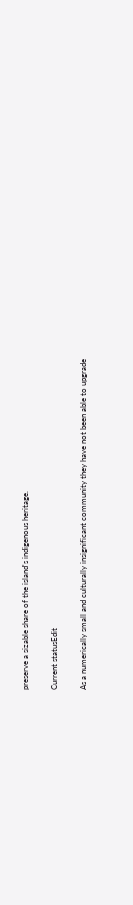preserve a sizable share of the island's indigenous heritage.

Current statusEdit

As a numerically small and culturally insignificant community they have not been able to upgrade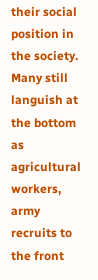their social position in the society. Many still languish at the bottom as agricultural workers, army recruits to the front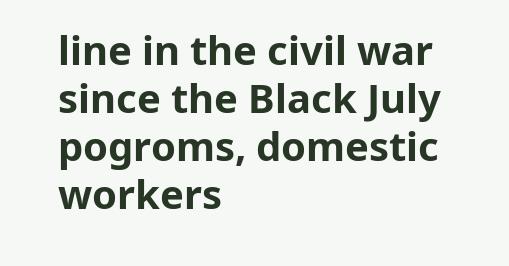line in the civil war since the Black July pogroms, domestic workers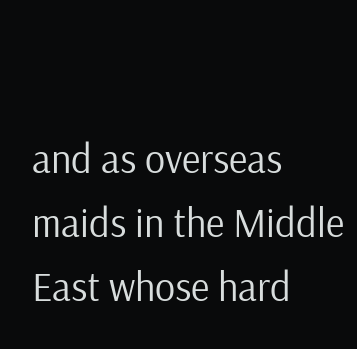and as overseas maids in the Middle East whose hard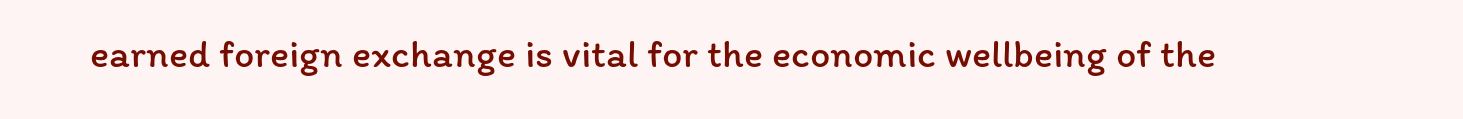earned foreign exchange is vital for the economic wellbeing of the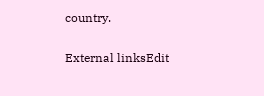country.

External linksEdit